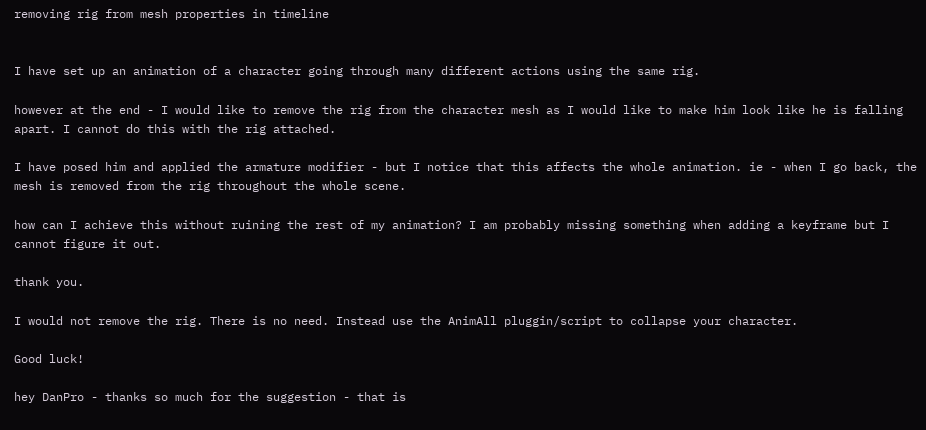removing rig from mesh properties in timeline


I have set up an animation of a character going through many different actions using the same rig.

however at the end - I would like to remove the rig from the character mesh as I would like to make him look like he is falling apart. I cannot do this with the rig attached.

I have posed him and applied the armature modifier - but I notice that this affects the whole animation. ie - when I go back, the mesh is removed from the rig throughout the whole scene.

how can I achieve this without ruining the rest of my animation? I am probably missing something when adding a keyframe but I cannot figure it out.

thank you.

I would not remove the rig. There is no need. Instead use the AnimAll pluggin/script to collapse your character.

Good luck!

hey DanPro - thanks so much for the suggestion - that is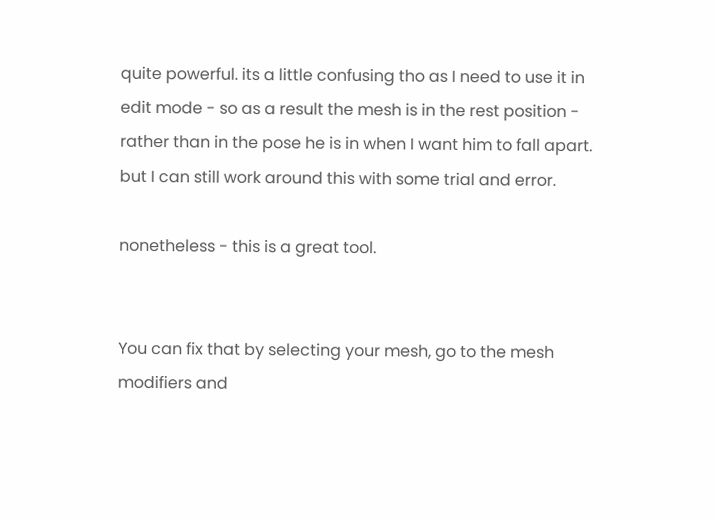quite powerful. its a little confusing tho as I need to use it in edit mode - so as a result the mesh is in the rest position - rather than in the pose he is in when I want him to fall apart. but I can still work around this with some trial and error.

nonetheless - this is a great tool.


You can fix that by selecting your mesh, go to the mesh modifiers and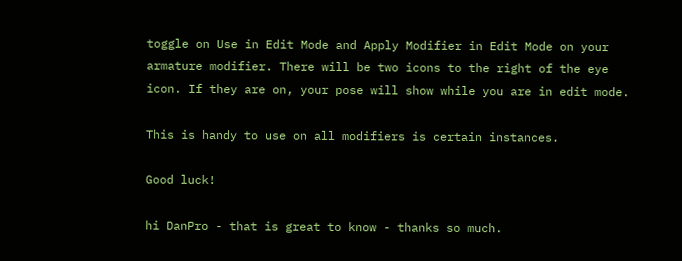toggle on Use in Edit Mode and Apply Modifier in Edit Mode on your armature modifier. There will be two icons to the right of the eye icon. If they are on, your pose will show while you are in edit mode.

This is handy to use on all modifiers is certain instances.

Good luck!

hi DanPro - that is great to know - thanks so much.